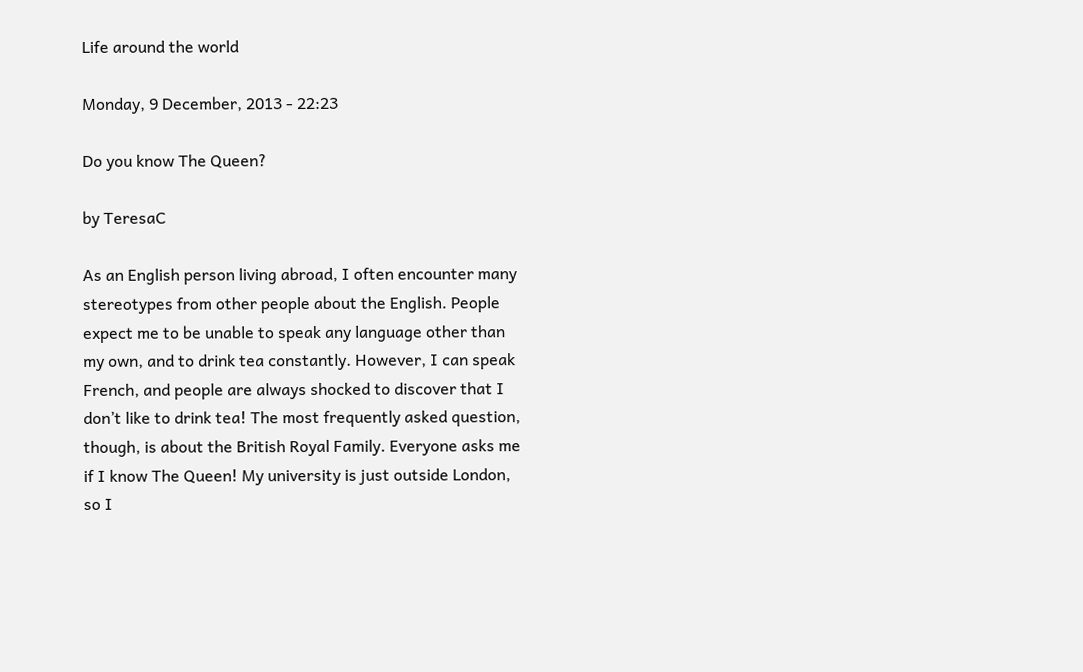Life around the world

Monday, 9 December, 2013 - 22:23

Do you know The Queen?

by TeresaC

As an English person living abroad, I often encounter many stereotypes from other people about the English. People expect me to be unable to speak any language other than my own, and to drink tea constantly. However, I can speak French, and people are always shocked to discover that I don’t like to drink tea! The most frequently asked question, though, is about the British Royal Family. Everyone asks me if I know The Queen! My university is just outside London, so I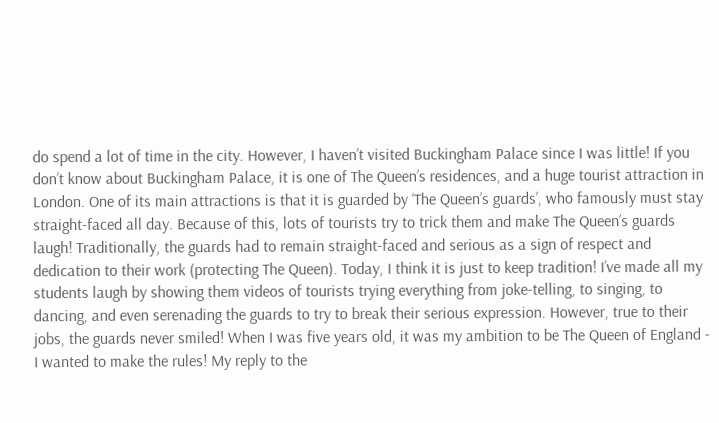do spend a lot of time in the city. However, I haven’t visited Buckingham Palace since I was little! If you don’t know about Buckingham Palace, it is one of The Queen’s residences, and a huge tourist attraction in London. One of its main attractions is that it is guarded by ‘The Queen’s guards’, who famously must stay straight-faced all day. Because of this, lots of tourists try to trick them and make The Queen’s guards laugh! Traditionally, the guards had to remain straight-faced and serious as a sign of respect and dedication to their work (protecting The Queen). Today, I think it is just to keep tradition! I’ve made all my students laugh by showing them videos of tourists trying everything from joke-telling, to singing, to dancing, and even serenading the guards to try to break their serious expression. However, true to their jobs, the guards never smiled! When I was five years old, it was my ambition to be The Queen of England - I wanted to make the rules! My reply to the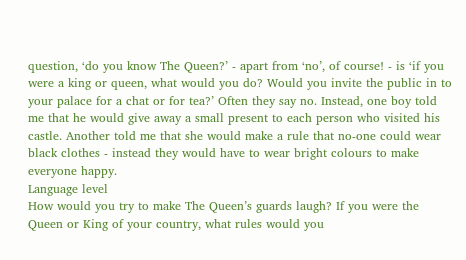question, ‘do you know The Queen?’ - apart from ‘no’, of course! - is ‘if you were a king or queen, what would you do? Would you invite the public in to your palace for a chat or for tea?’ Often they say no. Instead, one boy told me that he would give away a small present to each person who visited his castle. Another told me that she would make a rule that no-one could wear black clothes - instead they would have to wear bright colours to make everyone happy.
Language level
How would you try to make The Queen’s guards laugh? If you were the Queen or King of your country, what rules would you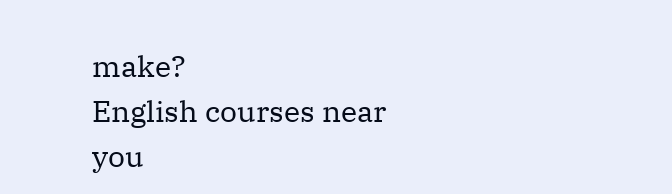make?
English courses near you